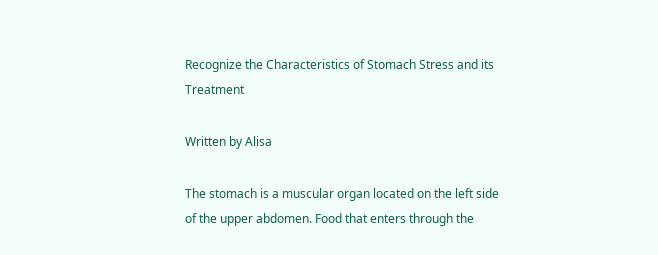Recognize the Characteristics of Stomach Stress and its Treatment

Written by Alisa

The stomach is a muscular organ located on the left side of the upper abdomen. Food that enters through the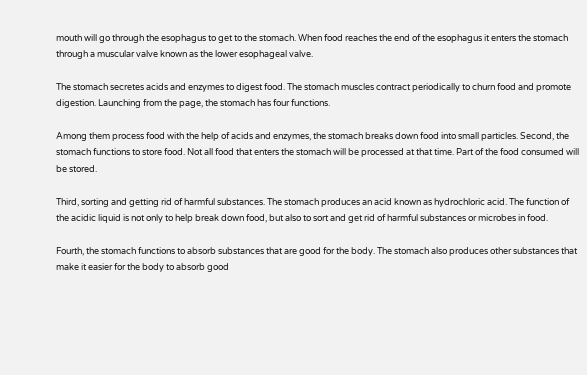mouth will go through the esophagus to get to the stomach. When food reaches the end of the esophagus it enters the stomach through a muscular valve known as the lower esophageal valve.

The stomach secretes acids and enzymes to digest food. The stomach muscles contract periodically to churn food and promote digestion. Launching from the page, the stomach has four functions.

Among them process food with the help of acids and enzymes, the stomach breaks down food into small particles. Second, the stomach functions to store food. Not all food that enters the stomach will be processed at that time. Part of the food consumed will be stored.

Third, sorting and getting rid of harmful substances. The stomach produces an acid known as hydrochloric acid. The function of the acidic liquid is not only to help break down food, but also to sort and get rid of harmful substances or microbes in food.

Fourth, the stomach functions to absorb substances that are good for the body. The stomach also produces other substances that make it easier for the body to absorb good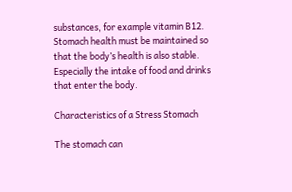substances, for example vitamin B12. Stomach health must be maintained so that the body’s health is also stable. Especially the intake of food and drinks that enter the body.

Characteristics of a Stress Stomach

The stomach can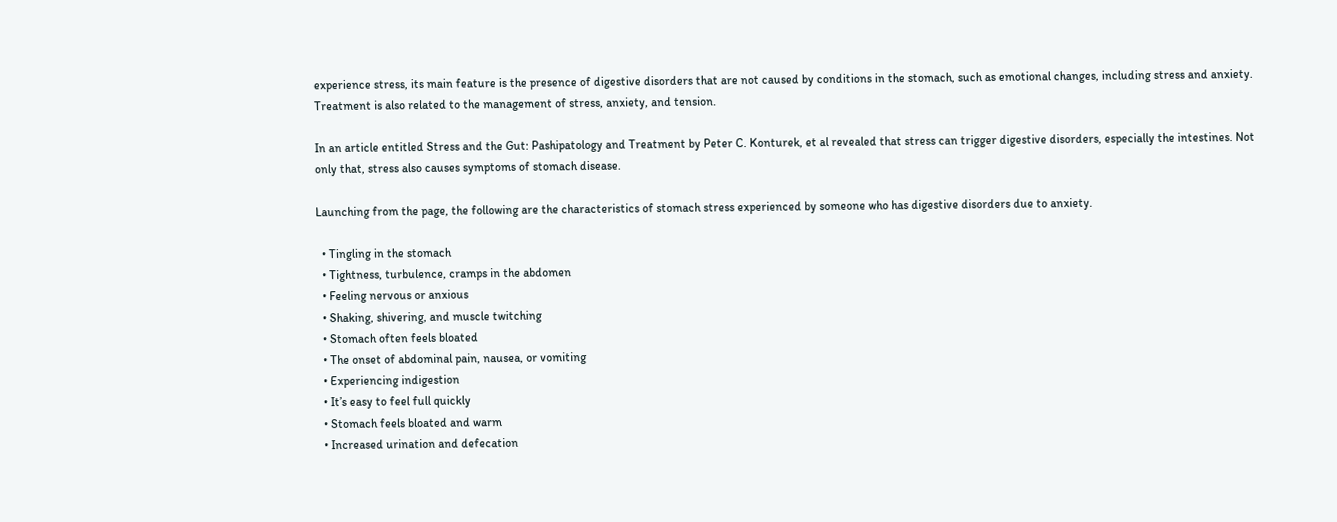experience stress, its main feature is the presence of digestive disorders that are not caused by conditions in the stomach, such as emotional changes, including stress and anxiety. Treatment is also related to the management of stress, anxiety, and tension.

In an article entitled Stress and the Gut: Pashipatology and Treatment by Peter C. Konturek, et al revealed that stress can trigger digestive disorders, especially the intestines. Not only that, stress also causes symptoms of stomach disease.

Launching from the page, the following are the characteristics of stomach stress experienced by someone who has digestive disorders due to anxiety.

  • Tingling in the stomach
  • Tightness, turbulence, cramps in the abdomen
  • Feeling nervous or anxious
  • Shaking, shivering, and muscle twitching
  • Stomach often feels bloated
  • The onset of abdominal pain, nausea, or vomiting
  • Experiencing indigestion
  • It’s easy to feel full quickly
  • Stomach feels bloated and warm
  • Increased urination and defecation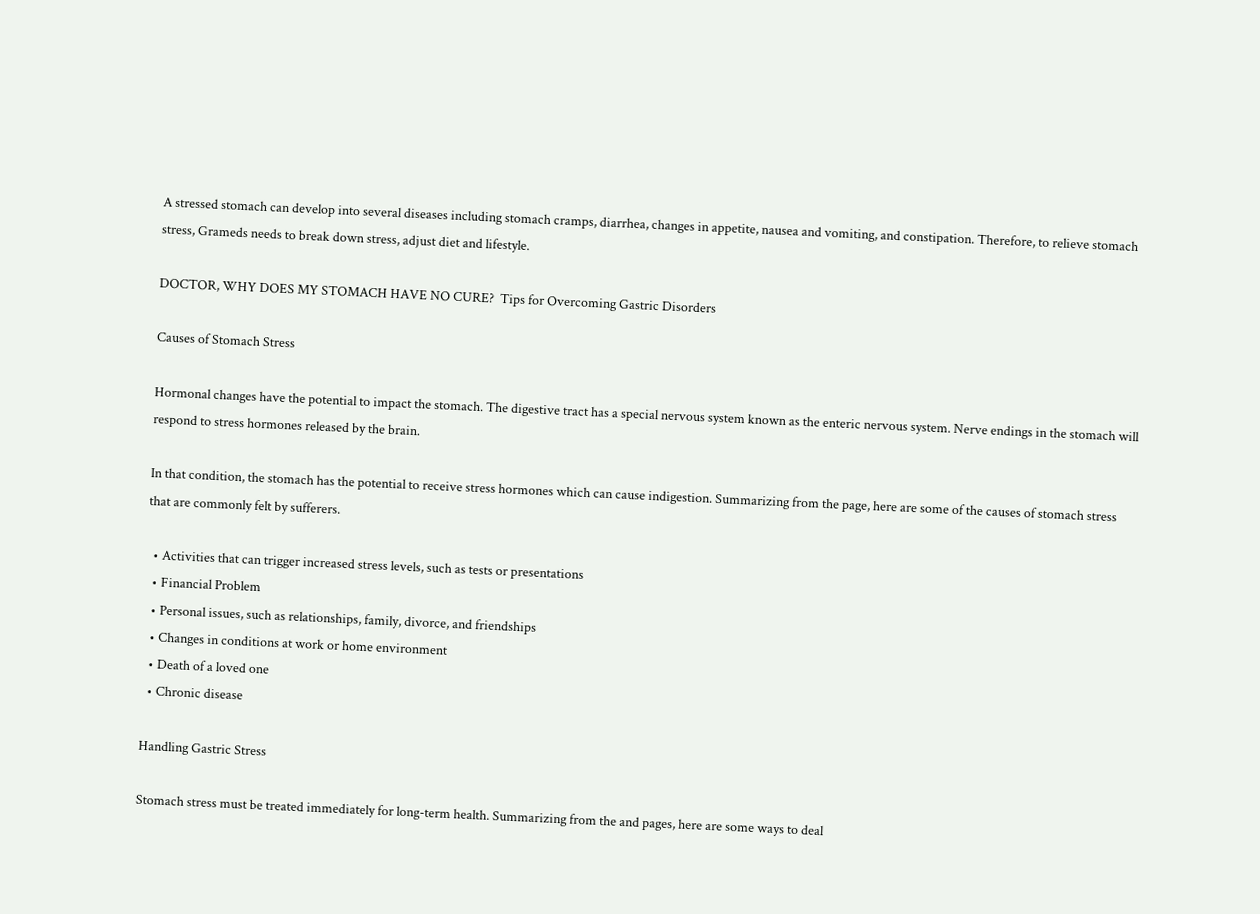A stressed stomach can develop into several diseases including stomach cramps, diarrhea, changes in appetite, nausea and vomiting, and constipation. Therefore, to relieve stomach stress, Grameds needs to break down stress, adjust diet and lifestyle.

DOCTOR, WHY DOES MY STOMACH HAVE NO CURE?  Tips for Overcoming Gastric Disorders

Causes of Stomach Stress

Hormonal changes have the potential to impact the stomach. The digestive tract has a special nervous system known as the enteric nervous system. Nerve endings in the stomach will respond to stress hormones released by the brain.

In that condition, the stomach has the potential to receive stress hormones which can cause indigestion. Summarizing from the page, here are some of the causes of stomach stress that are commonly felt by sufferers.

  • Activities that can trigger increased stress levels, such as tests or presentations
  • Financial Problem
  • Personal issues, such as relationships, family, divorce, and friendships
  • Changes in conditions at work or home environment
  • Death of a loved one
  • Chronic disease

Handling Gastric Stress

Stomach stress must be treated immediately for long-term health. Summarizing from the and pages, here are some ways to deal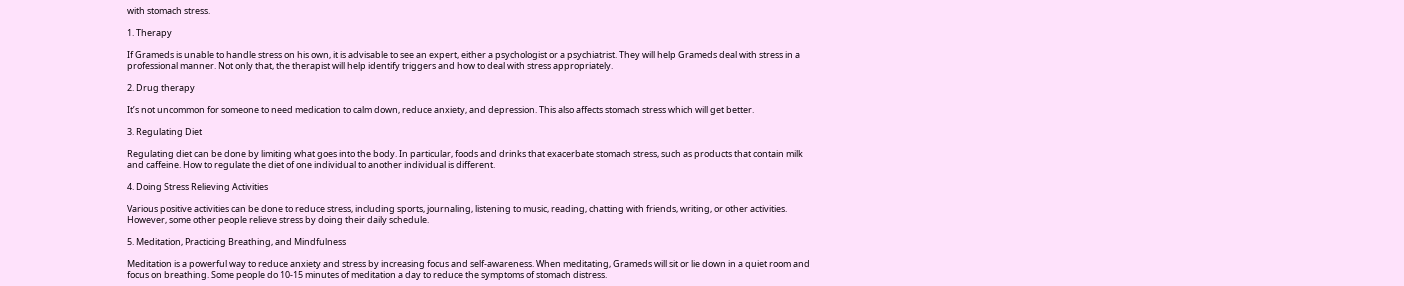with stomach stress.

1. Therapy

If Grameds is unable to handle stress on his own, it is advisable to see an expert, either a psychologist or a psychiatrist. They will help Grameds deal with stress in a professional manner. Not only that, the therapist will help identify triggers and how to deal with stress appropriately.

2. Drug therapy

It’s not uncommon for someone to need medication to calm down, reduce anxiety, and depression. This also affects stomach stress which will get better.

3. Regulating Diet

Regulating diet can be done by limiting what goes into the body. In particular, foods and drinks that exacerbate stomach stress, such as products that contain milk and caffeine. How to regulate the diet of one individual to another individual is different.

4. Doing Stress Relieving Activities

Various positive activities can be done to reduce stress, including sports, journaling, listening to music, reading, chatting with friends, writing, or other activities. However, some other people relieve stress by doing their daily schedule.

5. Meditation, Practicing Breathing, and Mindfulness

Meditation is a powerful way to reduce anxiety and stress by increasing focus and self-awareness. When meditating, Grameds will sit or lie down in a quiet room and focus on breathing. Some people do 10-15 minutes of meditation a day to reduce the symptoms of stomach distress.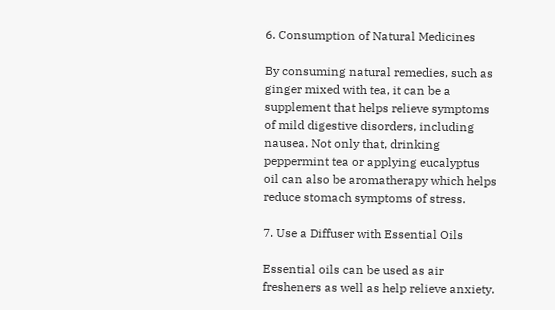6. Consumption of Natural Medicines

By consuming natural remedies, such as ginger mixed with tea, it can be a supplement that helps relieve symptoms of mild digestive disorders, including nausea. Not only that, drinking peppermint tea or applying eucalyptus oil can also be aromatherapy which helps reduce stomach symptoms of stress.

7. Use a Diffuser with Essential Oils

Essential oils can be used as air fresheners as well as help relieve anxiety.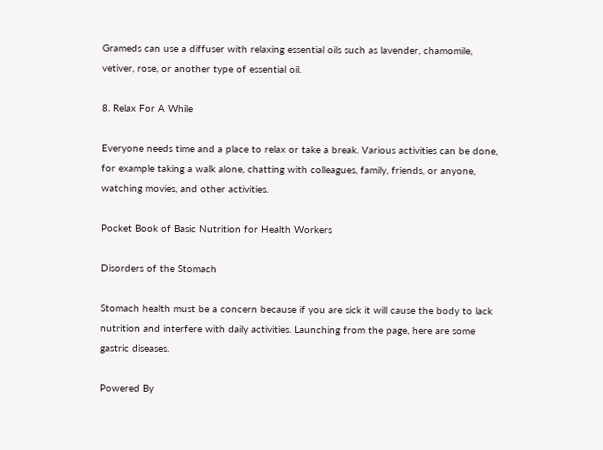Grameds can use a diffuser with relaxing essential oils such as lavender, chamomile, vetiver, rose, or another type of essential oil.

8. Relax For A While

Everyone needs time and a place to relax or take a break. Various activities can be done, for example taking a walk alone, chatting with colleagues, family, friends, or anyone, watching movies, and other activities.

Pocket Book of Basic Nutrition for Health Workers

Disorders of the Stomach

Stomach health must be a concern because if you are sick it will cause the body to lack nutrition and interfere with daily activities. Launching from the page, here are some gastric diseases.

Powered By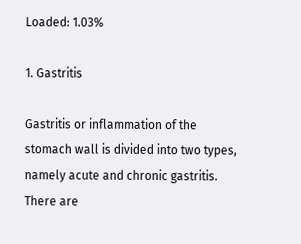Loaded: 1.03%

1. Gastritis

Gastritis or inflammation of the stomach wall is divided into two types, namely acute and chronic gastritis. There are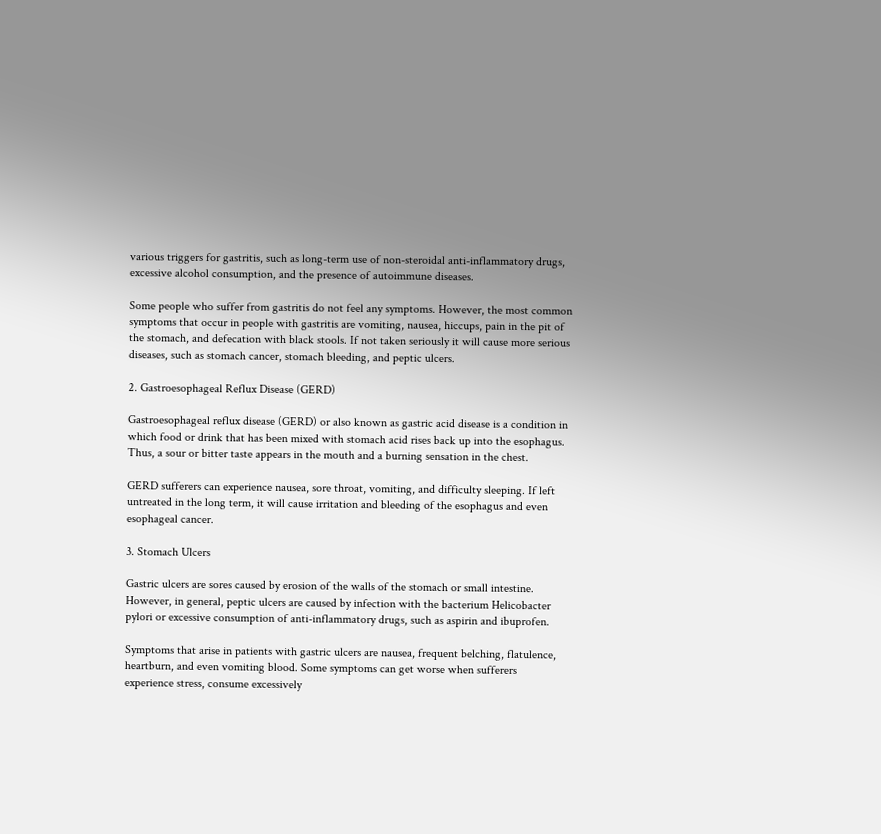various triggers for gastritis, such as long-term use of non-steroidal anti-inflammatory drugs, excessive alcohol consumption, and the presence of autoimmune diseases.

Some people who suffer from gastritis do not feel any symptoms. However, the most common symptoms that occur in people with gastritis are vomiting, nausea, hiccups, pain in the pit of the stomach, and defecation with black stools. If not taken seriously it will cause more serious diseases, such as stomach cancer, stomach bleeding, and peptic ulcers.

2. Gastroesophageal Reflux Disease (GERD)

Gastroesophageal reflux disease (GERD) or also known as gastric acid disease is a condition in which food or drink that has been mixed with stomach acid rises back up into the esophagus. Thus, a sour or bitter taste appears in the mouth and a burning sensation in the chest.

GERD sufferers can experience nausea, sore throat, vomiting, and difficulty sleeping. If left untreated in the long term, it will cause irritation and bleeding of the esophagus and even esophageal cancer.

3. Stomach Ulcers

Gastric ulcers are sores caused by erosion of the walls of the stomach or small intestine. However, in general, peptic ulcers are caused by infection with the bacterium Helicobacter pylori or excessive consumption of anti-inflammatory drugs, such as aspirin and ibuprofen.

Symptoms that arise in patients with gastric ulcers are nausea, frequent belching, flatulence, heartburn, and even vomiting blood. Some symptoms can get worse when sufferers experience stress, consume excessively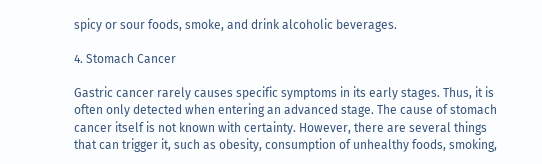spicy or sour foods, smoke, and drink alcoholic beverages.

4. Stomach Cancer

Gastric cancer rarely causes specific symptoms in its early stages. Thus, it is often only detected when entering an advanced stage. The cause of stomach cancer itself is not known with certainty. However, there are several things that can trigger it, such as obesity, consumption of unhealthy foods, smoking,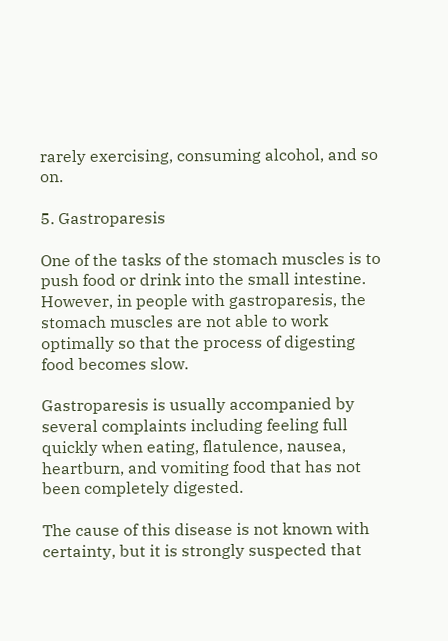rarely exercising, consuming alcohol, and so on.

5. Gastroparesis

One of the tasks of the stomach muscles is to push food or drink into the small intestine. However, in people with gastroparesis, the stomach muscles are not able to work optimally so that the process of digesting food becomes slow.

Gastroparesis is usually accompanied by several complaints including feeling full quickly when eating, flatulence, nausea, heartburn, and vomiting food that has not been completely digested.

The cause of this disease is not known with certainty, but it is strongly suspected that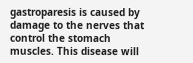gastroparesis is caused by damage to the nerves that control the stomach muscles. This disease will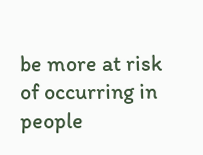be more at risk of occurring in people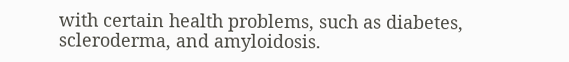with certain health problems, such as diabetes, scleroderma, and amyloidosis.